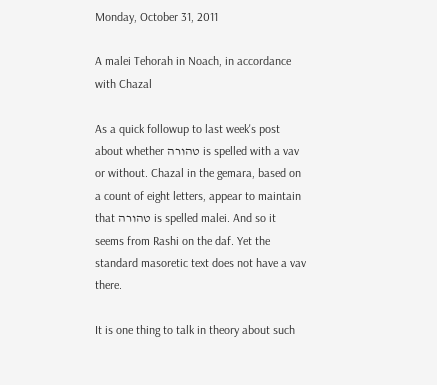Monday, October 31, 2011

A malei Tehorah in Noach, in accordance with Chazal

As a quick followup to last week's post about whether טהורה is spelled with a vav or without. Chazal in the gemara, based on a count of eight letters, appear to maintain that טהורה is spelled malei. And so it seems from Rashi on the daf. Yet the standard masoretic text does not have a vav there.

It is one thing to talk in theory about such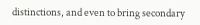distinctions, and even to bring secondary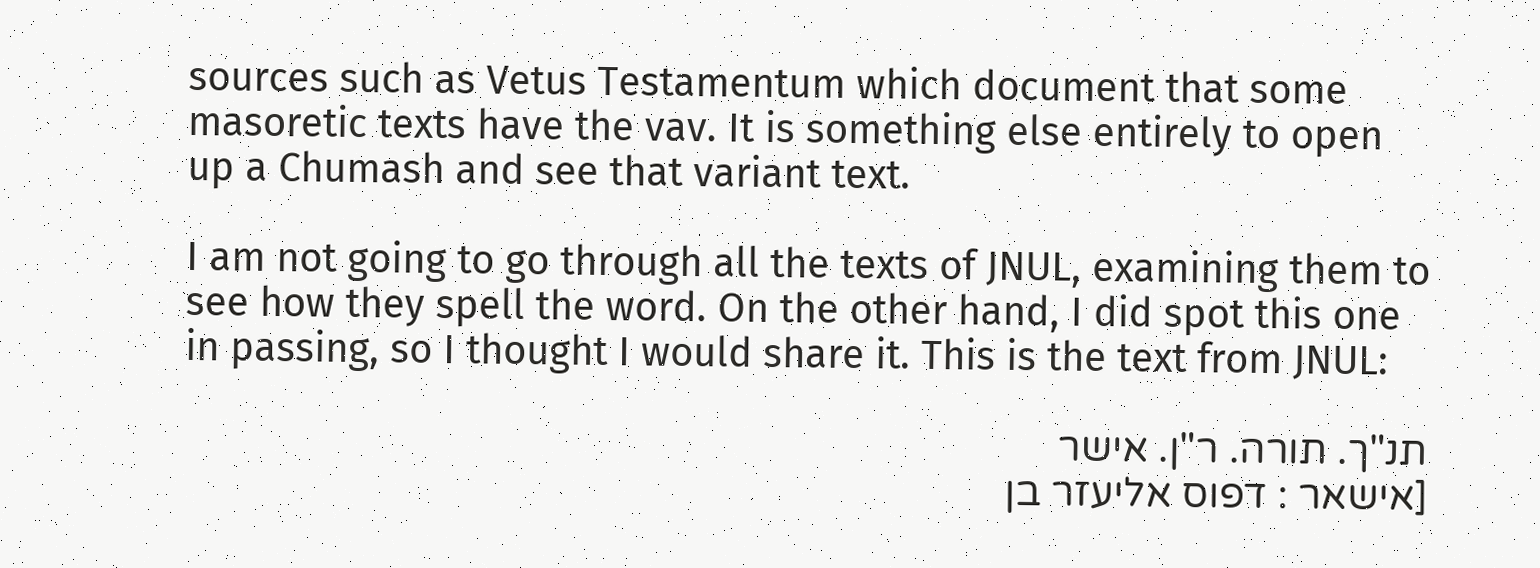sources such as Vetus Testamentum which document that some masoretic texts have the vav. It is something else entirely to open up a Chumash and see that variant text.

I am not going to go through all the texts of JNUL, examining them to see how they spell the word. On the other hand, I did spot this one in passing, so I thought I would share it. This is the text from JNUL:

תנ"ך. תורה. ר"ן. אישר
[אישאר : דפוס אליעזר בן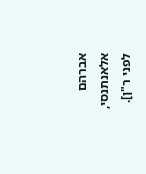אברהם אלאנתנסי, לפני ר"ן].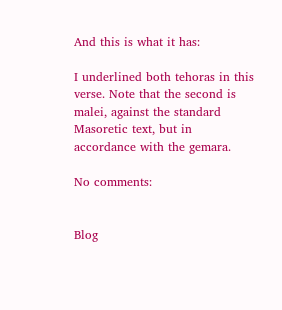And this is what it has:

I underlined both tehoras in this verse. Note that the second is malei, against the standard Masoretic text, but in accordance with the gemara.

No comments:


Blog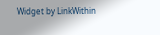Widget by LinkWithin